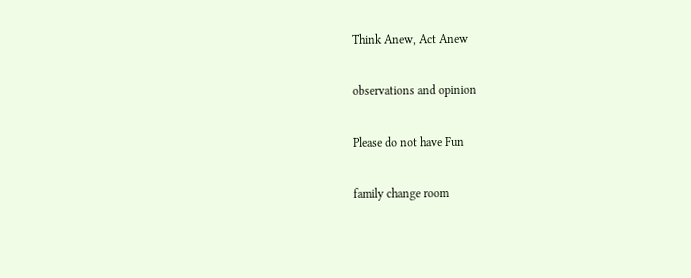Think Anew, Act Anew

observations and opinion

Please do not have Fun

family change room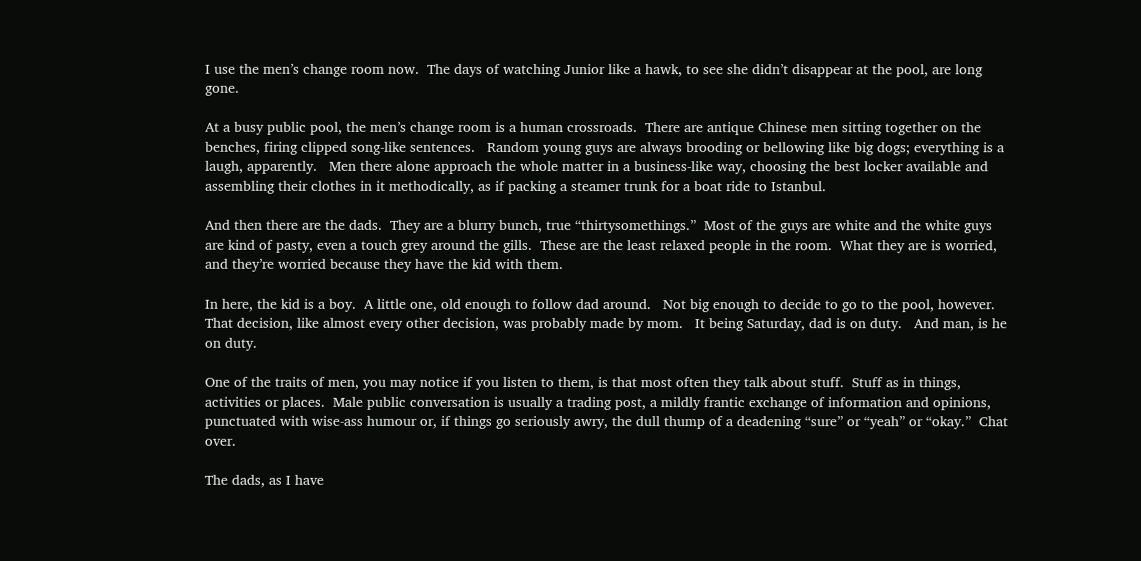I use the men’s change room now.  The days of watching Junior like a hawk, to see she didn’t disappear at the pool, are long gone.

At a busy public pool, the men’s change room is a human crossroads.  There are antique Chinese men sitting together on the benches, firing clipped song-like sentences.   Random young guys are always brooding or bellowing like big dogs; everything is a laugh, apparently.   Men there alone approach the whole matter in a business-like way, choosing the best locker available and assembling their clothes in it methodically, as if packing a steamer trunk for a boat ride to Istanbul.

And then there are the dads.  They are a blurry bunch, true “thirtysomethings.”  Most of the guys are white and the white guys are kind of pasty, even a touch grey around the gills.  These are the least relaxed people in the room.  What they are is worried, and they’re worried because they have the kid with them.

In here, the kid is a boy.  A little one, old enough to follow dad around.   Not big enough to decide to go to the pool, however.  That decision, like almost every other decision, was probably made by mom.   It being Saturday, dad is on duty.   And man, is he on duty.

One of the traits of men, you may notice if you listen to them, is that most often they talk about stuff.  Stuff as in things, activities or places.  Male public conversation is usually a trading post, a mildly frantic exchange of information and opinions, punctuated with wise-ass humour or, if things go seriously awry, the dull thump of a deadening “sure” or “yeah” or “okay.”  Chat over.

The dads, as I have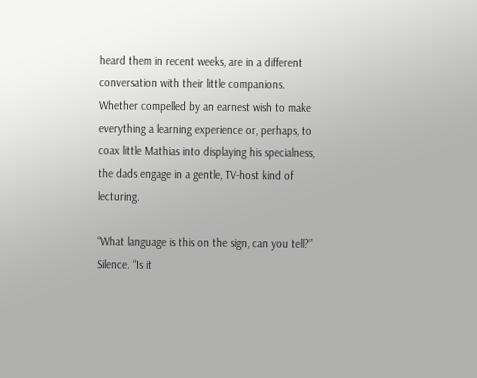heard them in recent weeks, are in a different conversation with their little companions.  Whether compelled by an earnest wish to make everything a learning experience or, perhaps, to coax little Mathias into displaying his specialness, the dads engage in a gentle, TV-host kind of lecturing.

“What language is this on the sign, can you tell?” Silence. “Is it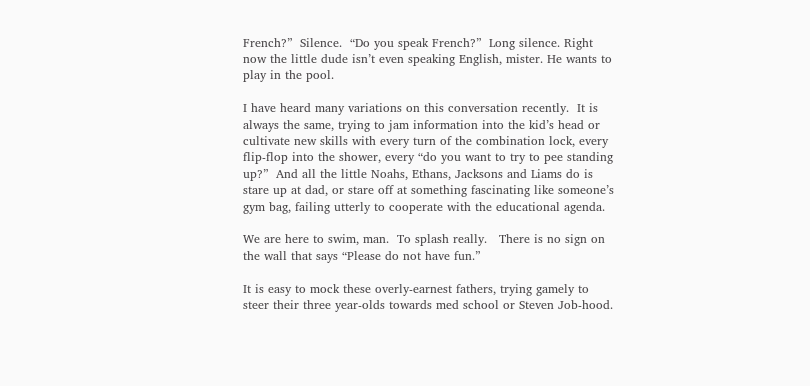French?”  Silence.  “Do you speak French?”  Long silence. Right now the little dude isn’t even speaking English, mister. He wants to play in the pool.

I have heard many variations on this conversation recently.  It is always the same, trying to jam information into the kid’s head or cultivate new skills with every turn of the combination lock, every flip-flop into the shower, every “do you want to try to pee standing up?”  And all the little Noahs, Ethans, Jacksons and Liams do is stare up at dad, or stare off at something fascinating like someone’s gym bag, failing utterly to cooperate with the educational agenda.

We are here to swim, man.  To splash really.   There is no sign on the wall that says “Please do not have fun.”

It is easy to mock these overly-earnest fathers, trying gamely to steer their three year-olds towards med school or Steven Job-hood.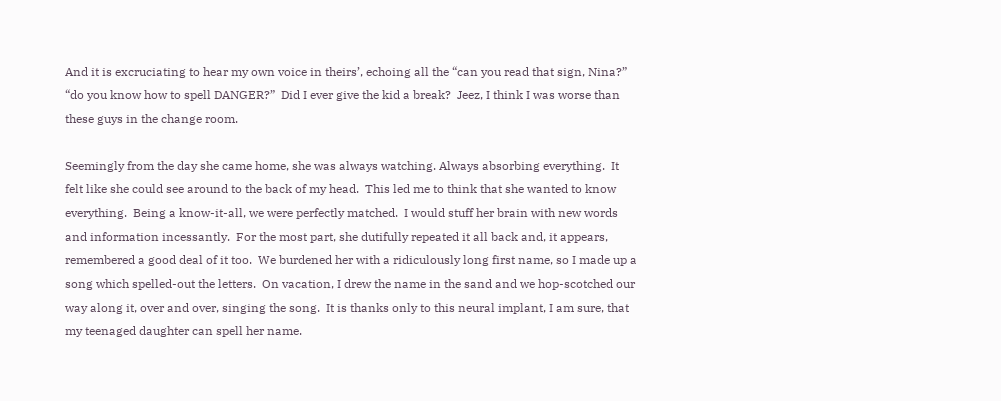And it is excruciating to hear my own voice in theirs’, echoing all the “can you read that sign, Nina?” “do you know how to spell DANGER?”  Did I ever give the kid a break?  Jeez, I think I was worse than these guys in the change room.

Seemingly from the day she came home, she was always watching. Always absorbing everything.  It felt like she could see around to the back of my head.  This led me to think that she wanted to know everything.  Being a know-it-all, we were perfectly matched.  I would stuff her brain with new words and information incessantly.  For the most part, she dutifully repeated it all back and, it appears, remembered a good deal of it too.  We burdened her with a ridiculously long first name, so I made up a song which spelled-out the letters.  On vacation, I drew the name in the sand and we hop-scotched our way along it, over and over, singing the song.  It is thanks only to this neural implant, I am sure, that my teenaged daughter can spell her name.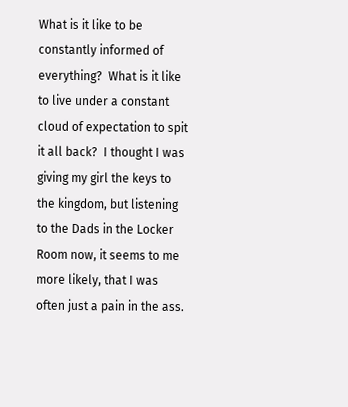What is it like to be constantly informed of everything?  What is it like to live under a constant cloud of expectation to spit it all back?  I thought I was giving my girl the keys to the kingdom, but listening to the Dads in the Locker Room now, it seems to me more likely, that I was often just a pain in the ass.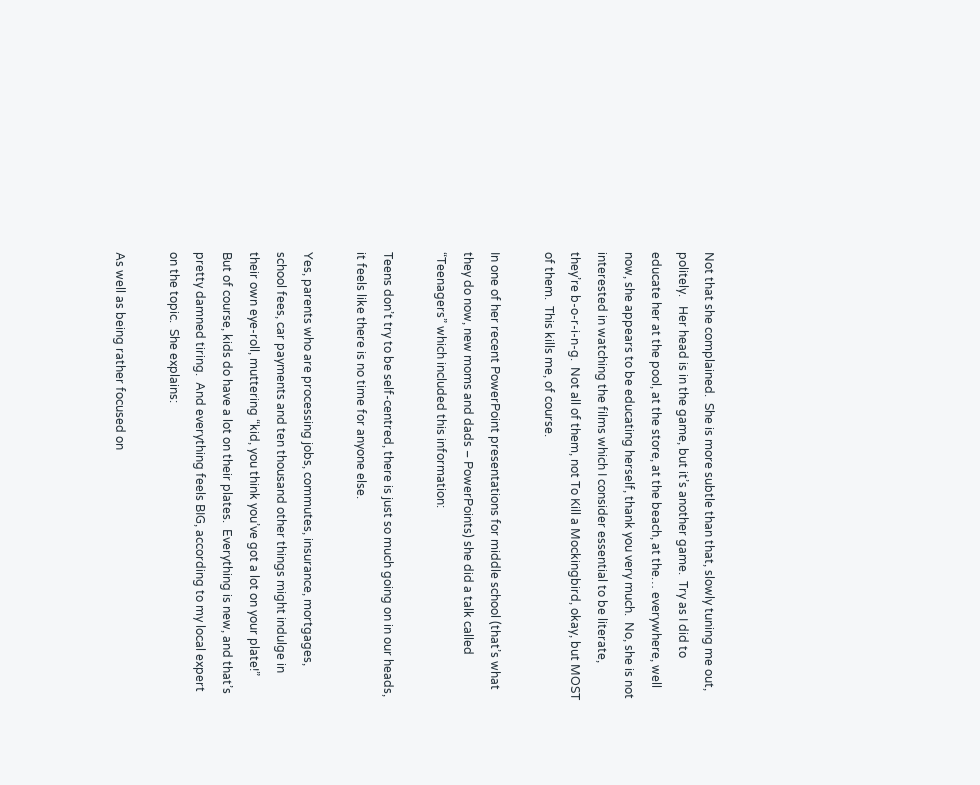Not that she complained.  She is more subtle than that, slowly tuning me out, politely.   Her head is in the game, but it’s another game.  Try as I did to educate her at the pool, at the store, at the beach, at the… everywhere, well now, she appears to be educating herself, thank you very much.  No, she is not interested in watching the films which I consider essential to be literate, they’re b-o-r-i-n-g.  Not all of them, not To Kill a Mockingbird, okay, but MOST of them.  This kills me, of course.

In one of her recent PowerPoint presentations for middle school (that’s what they do now, new moms and dads – PowerPoints) she did a talk called “Teenagers” which included this information:

Teens don’t try to be self-centred, there is just so much going on in our heads, it feels like there is no time for anyone else.

Yes, parents who are processing jobs, commutes, insurance, mortgages, school fees, car payments and ten thousand other things might indulge in their own eye-roll, muttering “kid, you think you’ve got a lot on your plate!”  But of course, kids do have a lot on their plates.  Everything is new, and that’s pretty damned tiring.  And everything feels BIG, according to my local expert on the topic.  She explains:

As well as being rather focused on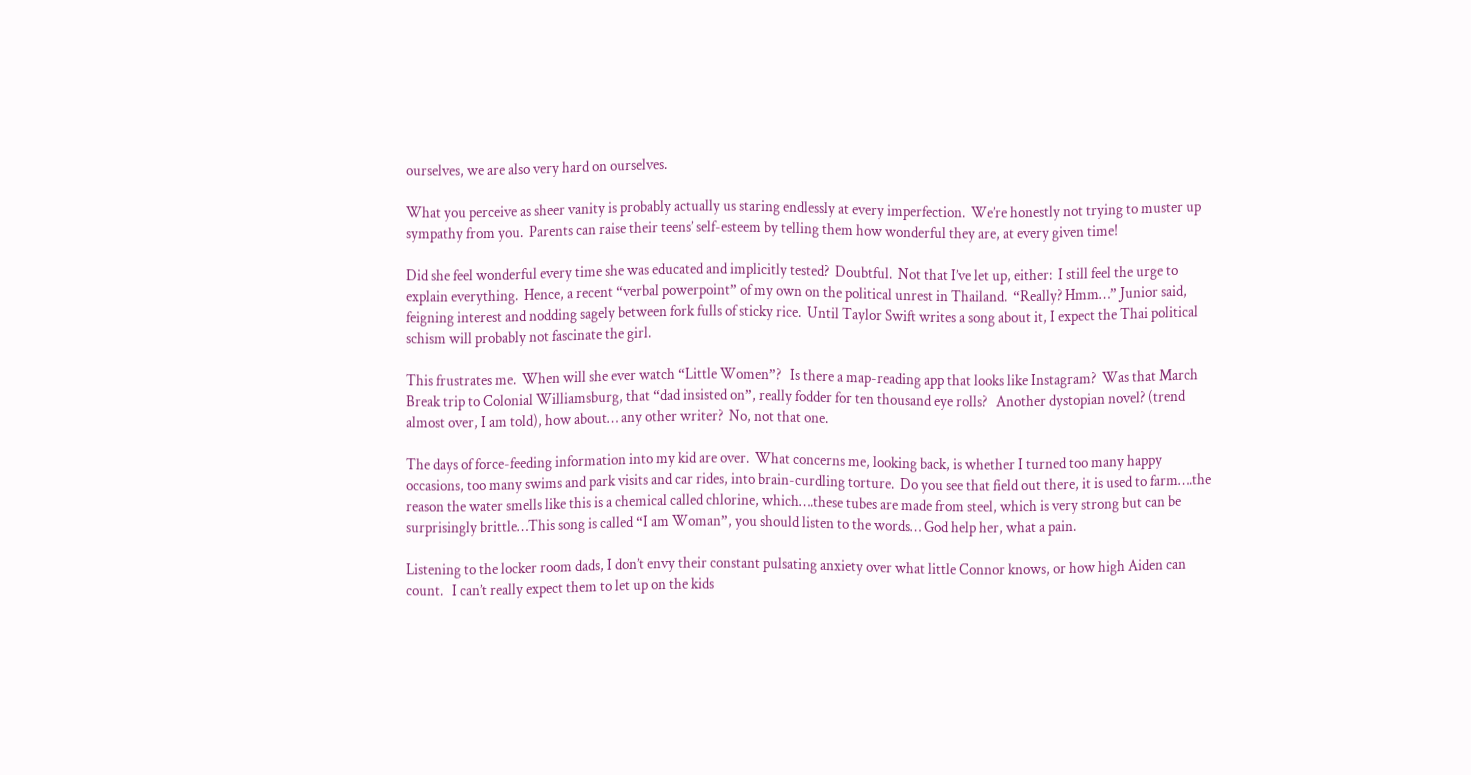ourselves, we are also very hard on ourselves.

What you perceive as sheer vanity is probably actually us staring endlessly at every imperfection.  We’re honestly not trying to muster up sympathy from you.  Parents can raise their teens’ self-esteem by telling them how wonderful they are, at every given time!

Did she feel wonderful every time she was educated and implicitly tested?  Doubtful.  Not that I’ve let up, either:  I still feel the urge to explain everything.  Hence, a recent “verbal powerpoint” of my own on the political unrest in Thailand.  “Really? Hmm…” Junior said, feigning interest and nodding sagely between fork fulls of sticky rice.  Until Taylor Swift writes a song about it, I expect the Thai political schism will probably not fascinate the girl.

This frustrates me.  When will she ever watch “Little Women”?   Is there a map-reading app that looks like Instagram?  Was that March Break trip to Colonial Williamsburg, that “dad insisted on”, really fodder for ten thousand eye rolls?   Another dystopian novel? (trend almost over, I am told), how about… any other writer?  No, not that one.

The days of force-feeding information into my kid are over.  What concerns me, looking back, is whether I turned too many happy occasions, too many swims and park visits and car rides, into brain-curdling torture.  Do you see that field out there, it is used to farm….the reason the water smells like this is a chemical called chlorine, which….these tubes are made from steel, which is very strong but can be surprisingly brittle…This song is called “I am Woman”, you should listen to the words… God help her, what a pain.

Listening to the locker room dads, I don’t envy their constant pulsating anxiety over what little Connor knows, or how high Aiden can count.   I can’t really expect them to let up on the kids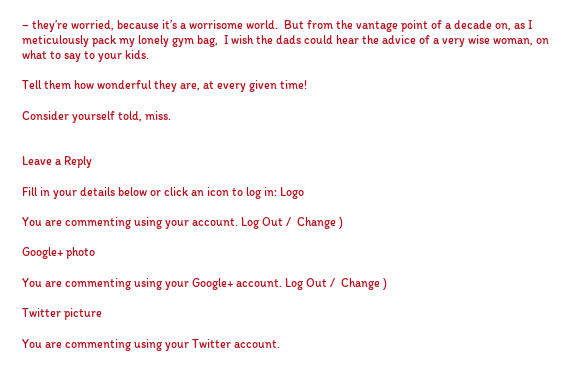– they’re worried, because it’s a worrisome world.  But from the vantage point of a decade on, as I meticulously pack my lonely gym bag,  I wish the dads could hear the advice of a very wise woman, on what to say to your kids.

Tell them how wonderful they are, at every given time!

Consider yourself told, miss.


Leave a Reply

Fill in your details below or click an icon to log in: Logo

You are commenting using your account. Log Out /  Change )

Google+ photo

You are commenting using your Google+ account. Log Out /  Change )

Twitter picture

You are commenting using your Twitter account.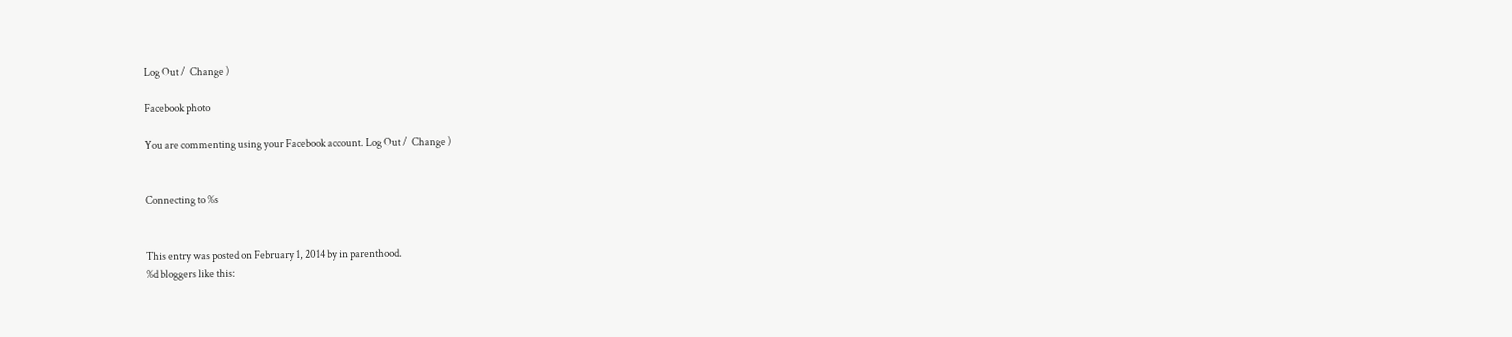Log Out /  Change )

Facebook photo

You are commenting using your Facebook account. Log Out /  Change )


Connecting to %s


This entry was posted on February 1, 2014 by in parenthood.
%d bloggers like this: